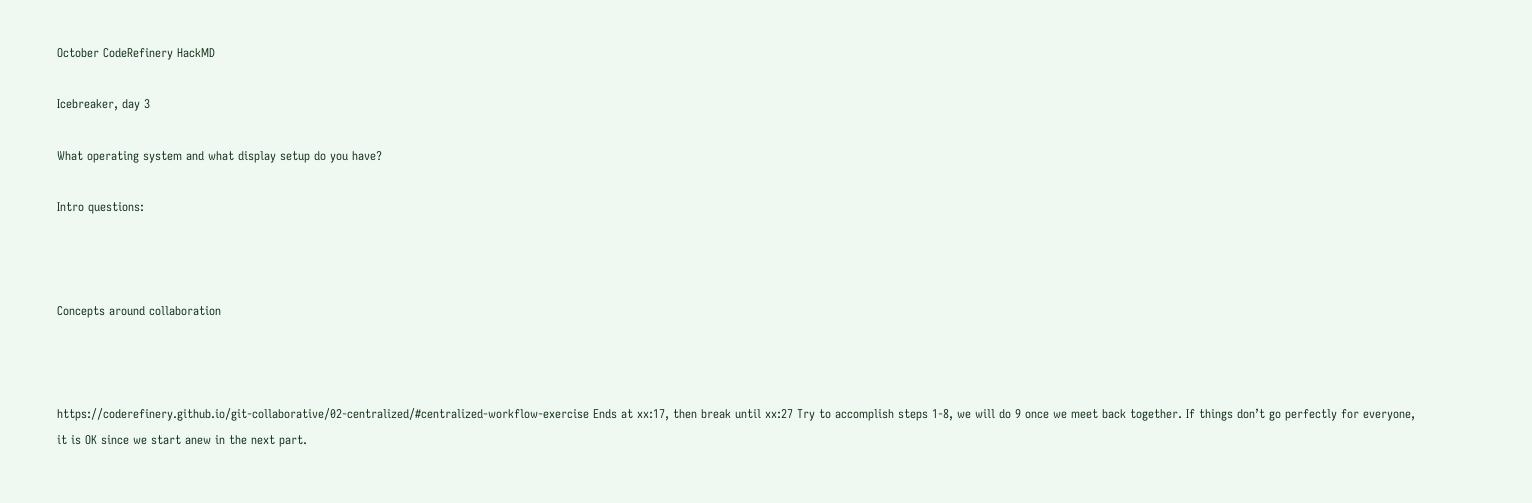October CodeRefinery HackMD

Icebreaker, day 3

What operating system and what display setup do you have?

Intro questions:



Concepts around collaboration



https://coderefinery.github.io/git-collaborative/02-centralized/#centralized-workflow-exercise Ends at xx:17, then break until xx:27 Try to accomplish steps 1-8, we will do 9 once we meet back together. If things don’t go perfectly for everyone, it is OK since we start anew in the next part.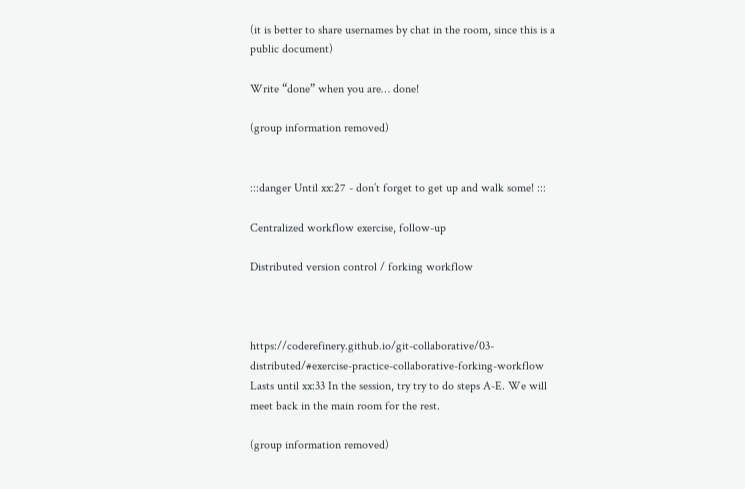(it is better to share usernames by chat in the room, since this is a public document)

Write “done” when you are… done!

(group information removed)


:::danger Until xx:27 - don’t forget to get up and walk some! :::

Centralized workflow exercise, follow-up

Distributed version control / forking workflow



https://coderefinery.github.io/git-collaborative/03-distributed/#exercise-practice-collaborative-forking-workflow Lasts until xx:33 In the session, try try to do steps A-E. We will meet back in the main room for the rest.

(group information removed)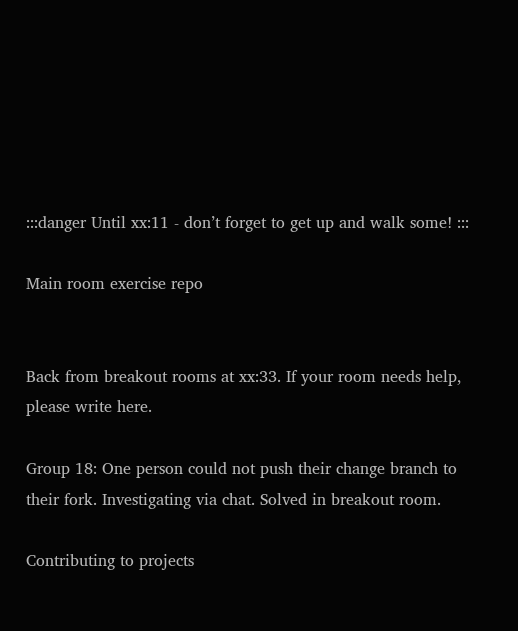:::danger Until xx:11 - don’t forget to get up and walk some! :::

Main room exercise repo


Back from breakout rooms at xx:33. If your room needs help, please write here.

Group 18: One person could not push their change branch to their fork. Investigating via chat. Solved in breakout room.

Contributing to projects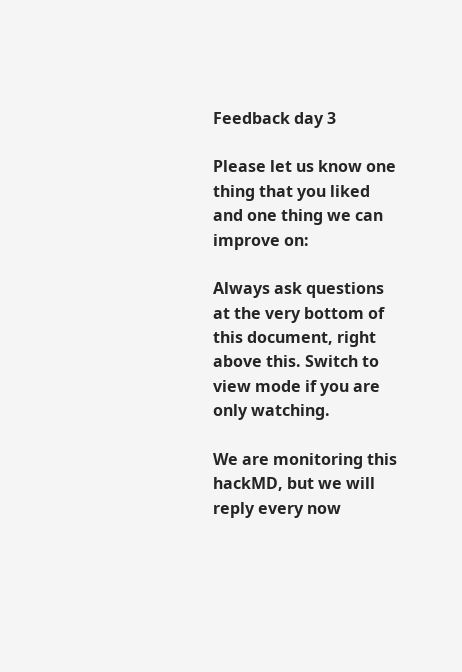Feedback day 3

Please let us know one thing that you liked and one thing we can improve on:

Always ask questions at the very bottom of this document, right above this. Switch to view mode if you are only watching.

We are monitoring this hackMD, but we will reply every now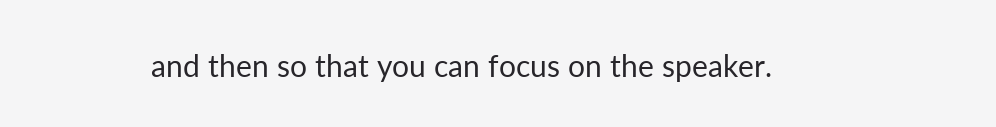and then so that you can focus on the speaker.